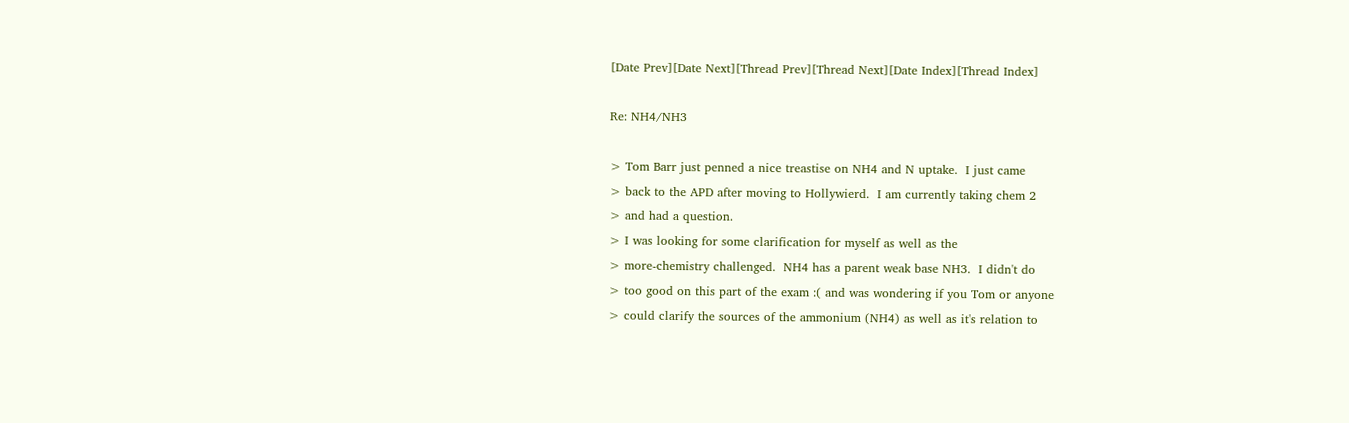[Date Prev][Date Next][Thread Prev][Thread Next][Date Index][Thread Index]

Re: NH4/NH3

> Tom Barr just penned a nice treastise on NH4 and N uptake.  I just came
> back to the APD after moving to Hollywierd.  I am currently taking chem 2
> and had a question.
> I was looking for some clarification for myself as well as the
> more-chemistry challenged.  NH4 has a parent weak base NH3.  I didn't do
> too good on this part of the exam :( and was wondering if you Tom or anyone
> could clarify the sources of the ammonium (NH4) as well as it's relation to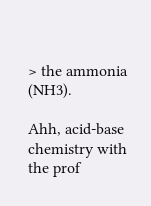> the ammonia (NH3).

Ahh, acid-base chemistry with the prof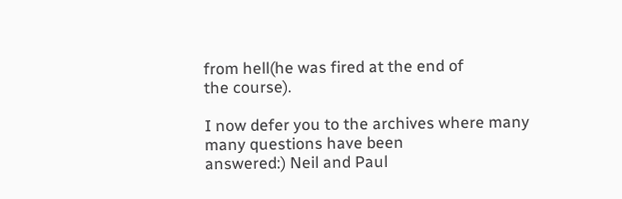from hell(he was fired at the end of
the course).

I now defer you to the archives where many many questions have been
answered:) Neil and Paul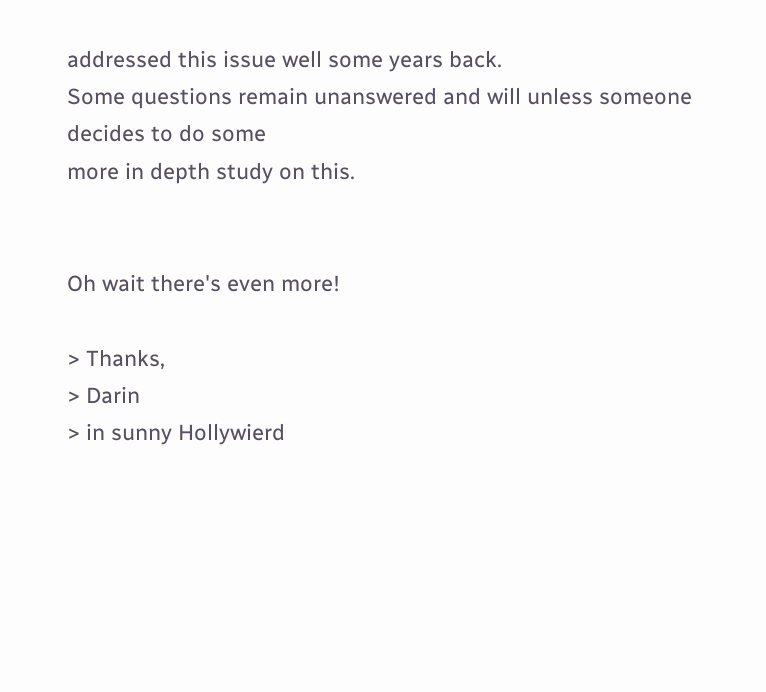addressed this issue well some years back.
Some questions remain unanswered and will unless someone decides to do some
more in depth study on this.


Oh wait there's even more!

> Thanks,
> Darin
> in sunny Hollywierd